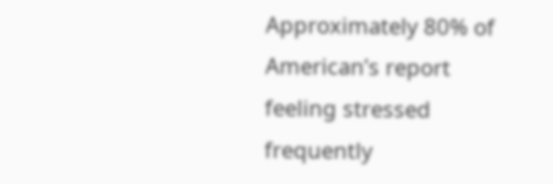Approximately 80% of American’s report feeling stressed frequently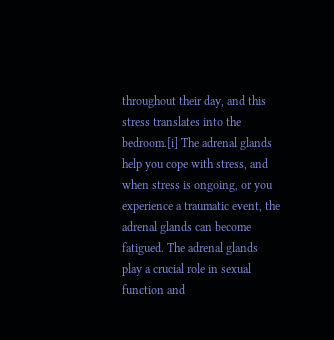throughout their day, and this stress translates into the bedroom.[i] The adrenal glands help you cope with stress, and when stress is ongoing, or you experience a traumatic event, the adrenal glands can become fatigued. The adrenal glands play a crucial role in sexual function and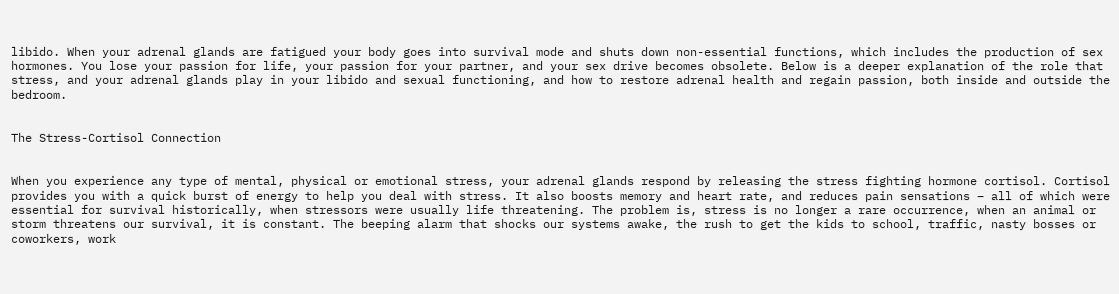libido. When your adrenal glands are fatigued your body goes into survival mode and shuts down non-essential functions, which includes the production of sex hormones. You lose your passion for life, your passion for your partner, and your sex drive becomes obsolete. Below is a deeper explanation of the role that stress, and your adrenal glands play in your libido and sexual functioning, and how to restore adrenal health and regain passion, both inside and outside the bedroom.


The Stress-Cortisol Connection


When you experience any type of mental, physical or emotional stress, your adrenal glands respond by releasing the stress fighting hormone cortisol. Cortisol provides you with a quick burst of energy to help you deal with stress. It also boosts memory and heart rate, and reduces pain sensations – all of which were essential for survival historically, when stressors were usually life threatening. The problem is, stress is no longer a rare occurrence, when an animal or storm threatens our survival, it is constant. The beeping alarm that shocks our systems awake, the rush to get the kids to school, traffic, nasty bosses or coworkers, work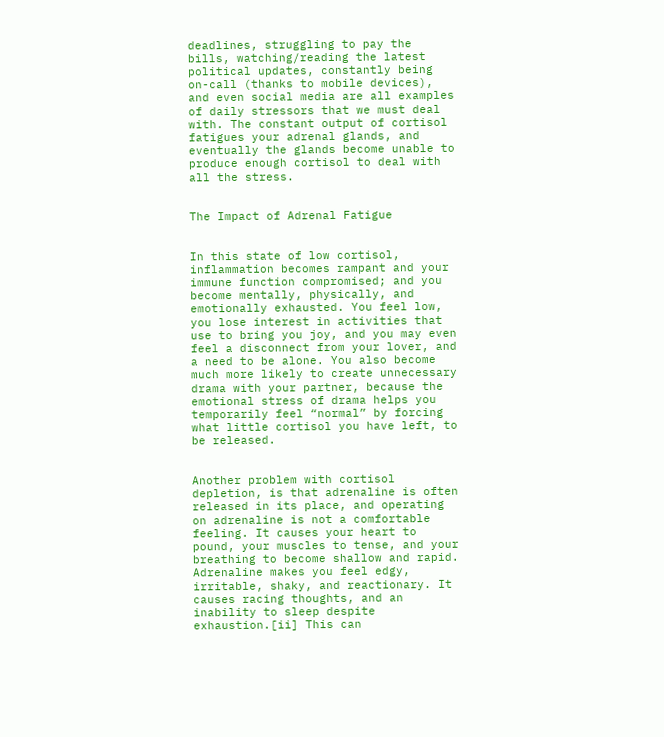deadlines, struggling to pay the bills, watching/reading the latest political updates, constantly being on-call (thanks to mobile devices), and even social media are all examples of daily stressors that we must deal with. The constant output of cortisol fatigues your adrenal glands, and eventually the glands become unable to produce enough cortisol to deal with all the stress.


The Impact of Adrenal Fatigue


In this state of low cortisol, inflammation becomes rampant and your immune function compromised; and you become mentally, physically, and emotionally exhausted. You feel low, you lose interest in activities that use to bring you joy, and you may even feel a disconnect from your lover, and a need to be alone. You also become much more likely to create unnecessary drama with your partner, because the emotional stress of drama helps you temporarily feel “normal” by forcing what little cortisol you have left, to be released.


Another problem with cortisol depletion, is that adrenaline is often released in its place, and operating on adrenaline is not a comfortable feeling. It causes your heart to pound, your muscles to tense, and your breathing to become shallow and rapid. Adrenaline makes you feel edgy, irritable, shaky, and reactionary. It causes racing thoughts, and an inability to sleep despite exhaustion.[ii] This can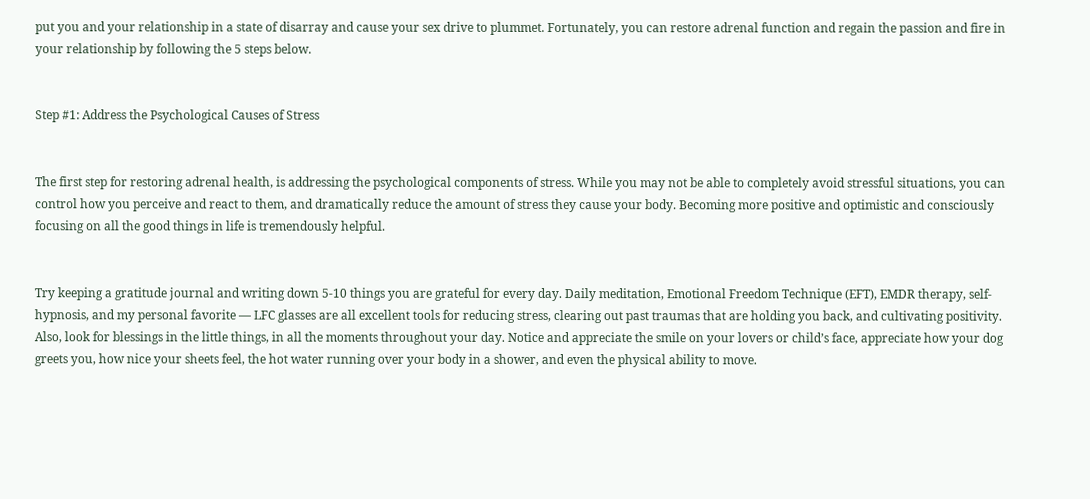put you and your relationship in a state of disarray and cause your sex drive to plummet. Fortunately, you can restore adrenal function and regain the passion and fire in your relationship by following the 5 steps below.


Step #1: Address the Psychological Causes of Stress


The first step for restoring adrenal health, is addressing the psychological components of stress. While you may not be able to completely avoid stressful situations, you can control how you perceive and react to them, and dramatically reduce the amount of stress they cause your body. Becoming more positive and optimistic and consciously focusing on all the good things in life is tremendously helpful.


Try keeping a gratitude journal and writing down 5-10 things you are grateful for every day. Daily meditation, Emotional Freedom Technique (EFT), EMDR therapy, self-hypnosis, and my personal favorite — LFC glasses are all excellent tools for reducing stress, clearing out past traumas that are holding you back, and cultivating positivity. Also, look for blessings in the little things, in all the moments throughout your day. Notice and appreciate the smile on your lovers or child’s face, appreciate how your dog greets you, how nice your sheets feel, the hot water running over your body in a shower, and even the physical ability to move.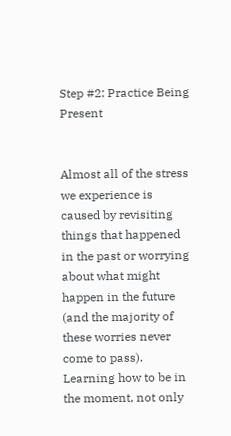Step #2: Practice Being Present


Almost all of the stress we experience is caused by revisiting things that happened in the past or worrying about what might happen in the future (and the majority of these worries never come to pass). Learning how to be in the moment, not only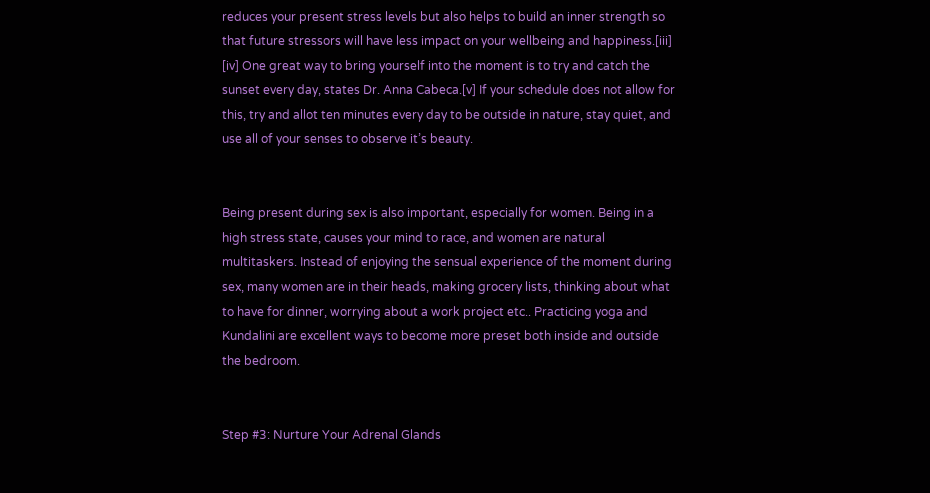reduces your present stress levels but also helps to build an inner strength so that future stressors will have less impact on your wellbeing and happiness.[iii] [iv] One great way to bring yourself into the moment is to try and catch the sunset every day, states Dr. Anna Cabeca.[v] If your schedule does not allow for this, try and allot ten minutes every day to be outside in nature, stay quiet, and use all of your senses to observe it’s beauty.


Being present during sex is also important, especially for women. Being in a high stress state, causes your mind to race, and women are natural multitaskers. Instead of enjoying the sensual experience of the moment during sex, many women are in their heads, making grocery lists, thinking about what to have for dinner, worrying about a work project etc.. Practicing yoga and Kundalini are excellent ways to become more preset both inside and outside the bedroom.


Step #3: Nurture Your Adrenal Glands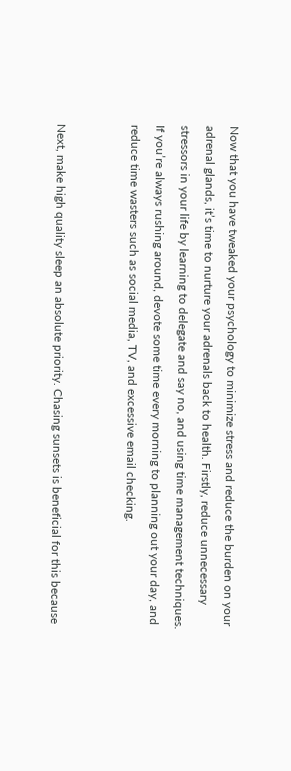Now that you have tweaked your psychology to minimize stress and reduce the burden on your adrenal glands, it’s time to nurture your adrenals back to health. Firstly, reduce unnecessary stressors in your life by learning to delegate and say no, and using time management techniques. If you’re always rushing around, devote some time every morning to planning out your day, and reduce time wasters such as social media, TV, and excessive email checking.


Next, make high quality sleep an absolute priority. Chasing sunsets is beneficial for this because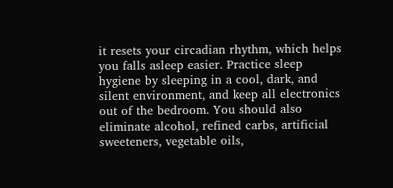it resets your circadian rhythm, which helps you falls asleep easier. Practice sleep hygiene by sleeping in a cool, dark, and silent environment, and keep all electronics out of the bedroom. You should also eliminate alcohol, refined carbs, artificial sweeteners, vegetable oils,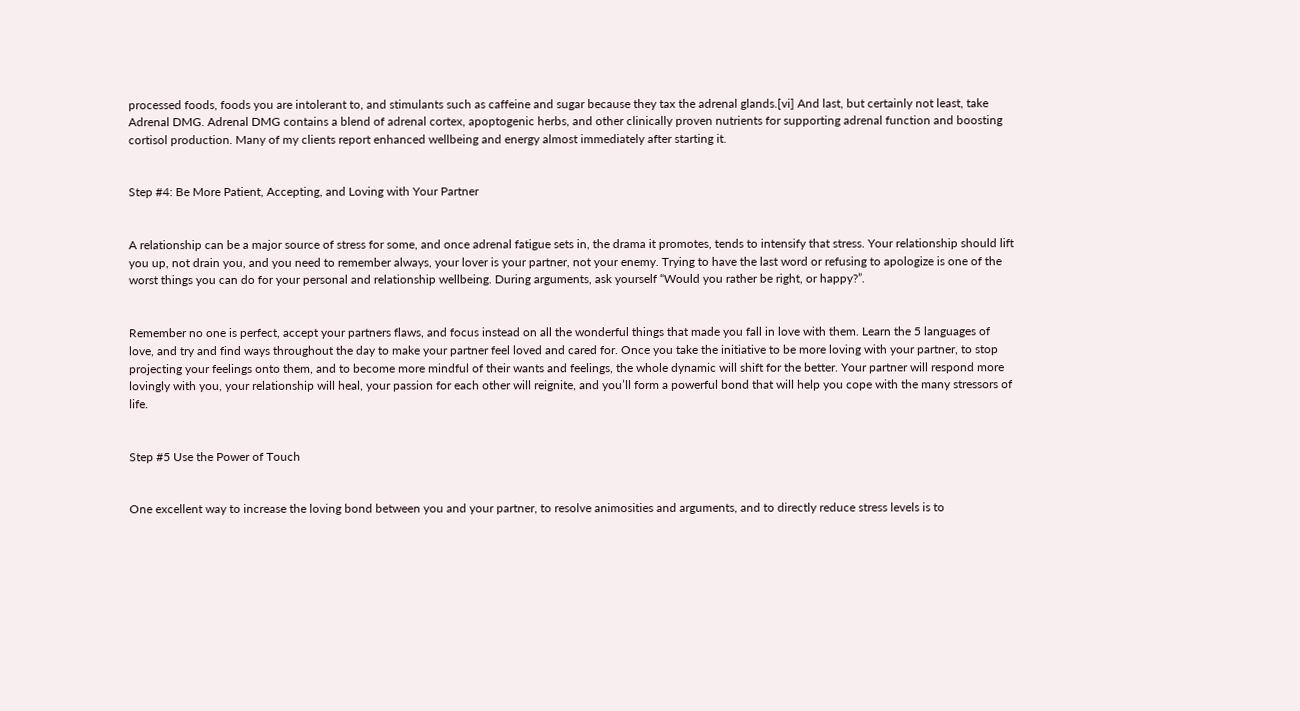processed foods, foods you are intolerant to, and stimulants such as caffeine and sugar because they tax the adrenal glands.[vi] And last, but certainly not least, take Adrenal DMG. Adrenal DMG contains a blend of adrenal cortex, apoptogenic herbs, and other clinically proven nutrients for supporting adrenal function and boosting cortisol production. Many of my clients report enhanced wellbeing and energy almost immediately after starting it.


Step #4: Be More Patient, Accepting, and Loving with Your Partner


A relationship can be a major source of stress for some, and once adrenal fatigue sets in, the drama it promotes, tends to intensify that stress. Your relationship should lift you up, not drain you, and you need to remember always, your lover is your partner, not your enemy. Trying to have the last word or refusing to apologize is one of the worst things you can do for your personal and relationship wellbeing. During arguments, ask yourself “Would you rather be right, or happy?”.


Remember no one is perfect, accept your partners flaws, and focus instead on all the wonderful things that made you fall in love with them. Learn the 5 languages of love, and try and find ways throughout the day to make your partner feel loved and cared for. Once you take the initiative to be more loving with your partner, to stop projecting your feelings onto them, and to become more mindful of their wants and feelings, the whole dynamic will shift for the better. Your partner will respond more lovingly with you, your relationship will heal, your passion for each other will reignite, and you’ll form a powerful bond that will help you cope with the many stressors of life.


Step #5 Use the Power of Touch


One excellent way to increase the loving bond between you and your partner, to resolve animosities and arguments, and to directly reduce stress levels is to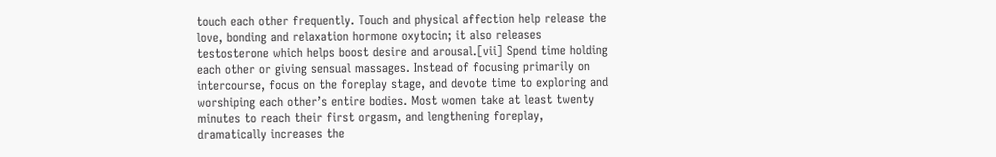touch each other frequently. Touch and physical affection help release the love, bonding and relaxation hormone oxytocin; it also releases testosterone which helps boost desire and arousal.[vii] Spend time holding each other or giving sensual massages. Instead of focusing primarily on intercourse, focus on the foreplay stage, and devote time to exploring and worshiping each other’s entire bodies. Most women take at least twenty minutes to reach their first orgasm, and lengthening foreplay, dramatically increases the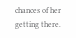chances of her getting there.